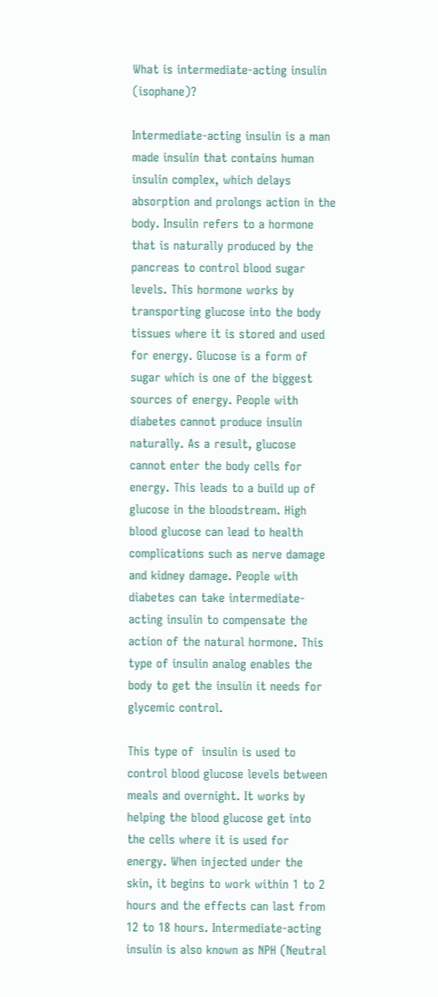What is intermediate-acting insulin (isophane)?

Intermediate-acting insulin is a man made insulin that contains human insulin complex, which delays absorption and prolongs action in the body. Insulin refers to a hormone that is naturally produced by the pancreas to control blood sugar levels. This hormone works by transporting glucose into the body tissues where it is stored and used for energy. Glucose is a form of sugar which is one of the biggest sources of energy. People with diabetes cannot produce insulin naturally. As a result, glucose cannot enter the body cells for energy. This leads to a build up of glucose in the bloodstream. High blood glucose can lead to health complications such as nerve damage and kidney damage. People with diabetes can take intermediate-acting insulin to compensate the action of the natural hormone. This type of insulin analog enables the body to get the insulin it needs for glycemic control.

This type of  insulin is used to control blood glucose levels between meals and overnight. It works by helping the blood glucose get into the cells where it is used for energy. When injected under the skin, it begins to work within 1 to 2 hours and the effects can last from 12 to 18 hours. Intermediate-acting insulin is also known as NPH (Neutral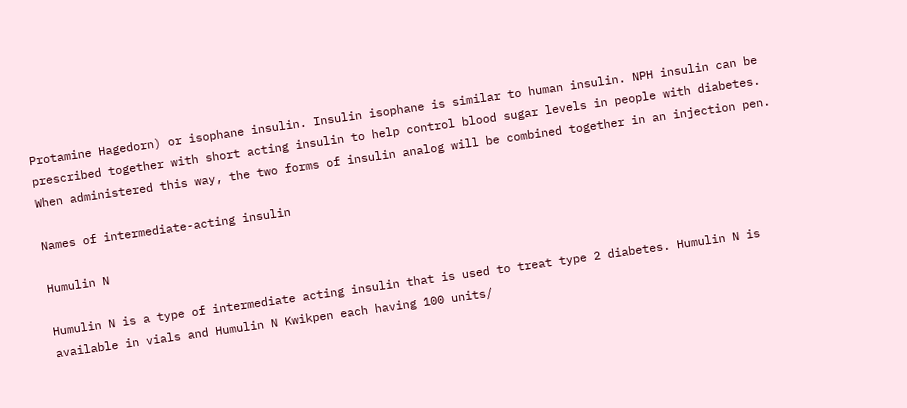Protamine Hagedorn) or isophane insulin. Insulin isophane is similar to human insulin. NPH insulin can be prescribed together with short acting insulin to help control blood sugar levels in people with diabetes. When administered this way, the two forms of insulin analog will be combined together in an injection pen.

Names of intermediate-acting insulin

Humulin N

Humulin N is a type of intermediate acting insulin that is used to treat type 2 diabetes. Humulin N is available in vials and Humulin N Kwikpen each having 100 units/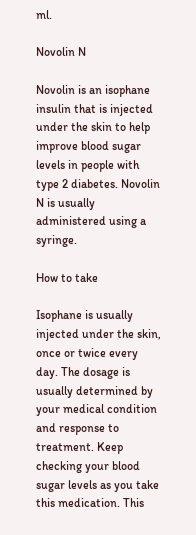ml.

Novolin N

Novolin is an isophane insulin that is injected under the skin to help improve blood sugar levels in people with type 2 diabetes. Novolin N is usually administered using a syringe.

How to take

Isophane is usually injected under the skin, once or twice every day. The dosage is usually determined by your medical condition and response to treatment. Keep checking your blood sugar levels as you take this medication. This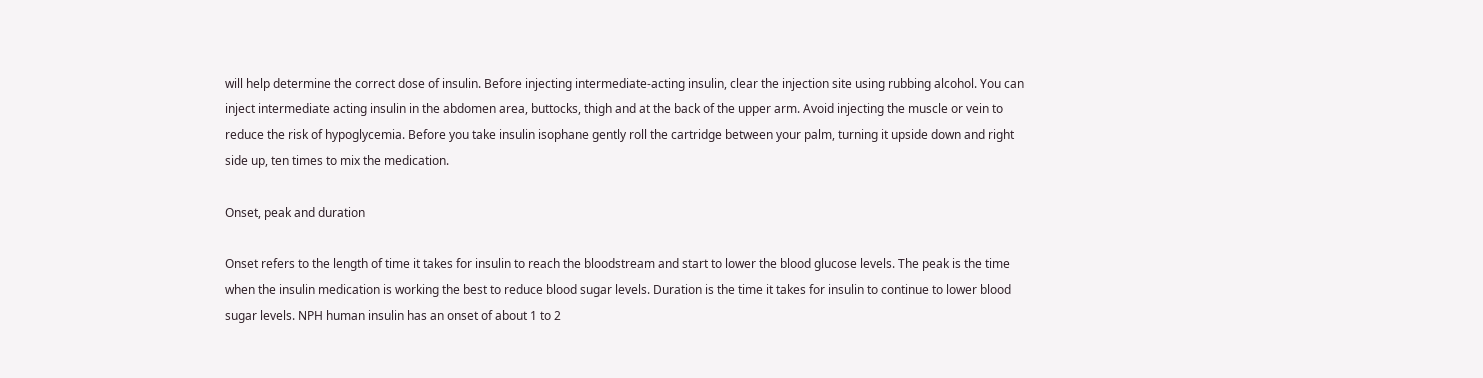will help determine the correct dose of insulin. Before injecting intermediate-acting insulin, clear the injection site using rubbing alcohol. You can inject intermediate acting insulin in the abdomen area, buttocks, thigh and at the back of the upper arm. Avoid injecting the muscle or vein to reduce the risk of hypoglycemia. Before you take insulin isophane gently roll the cartridge between your palm, turning it upside down and right side up, ten times to mix the medication.

Onset, peak and duration

Onset refers to the length of time it takes for insulin to reach the bloodstream and start to lower the blood glucose levels. The peak is the time when the insulin medication is working the best to reduce blood sugar levels. Duration is the time it takes for insulin to continue to lower blood sugar levels. NPH human insulin has an onset of about 1 to 2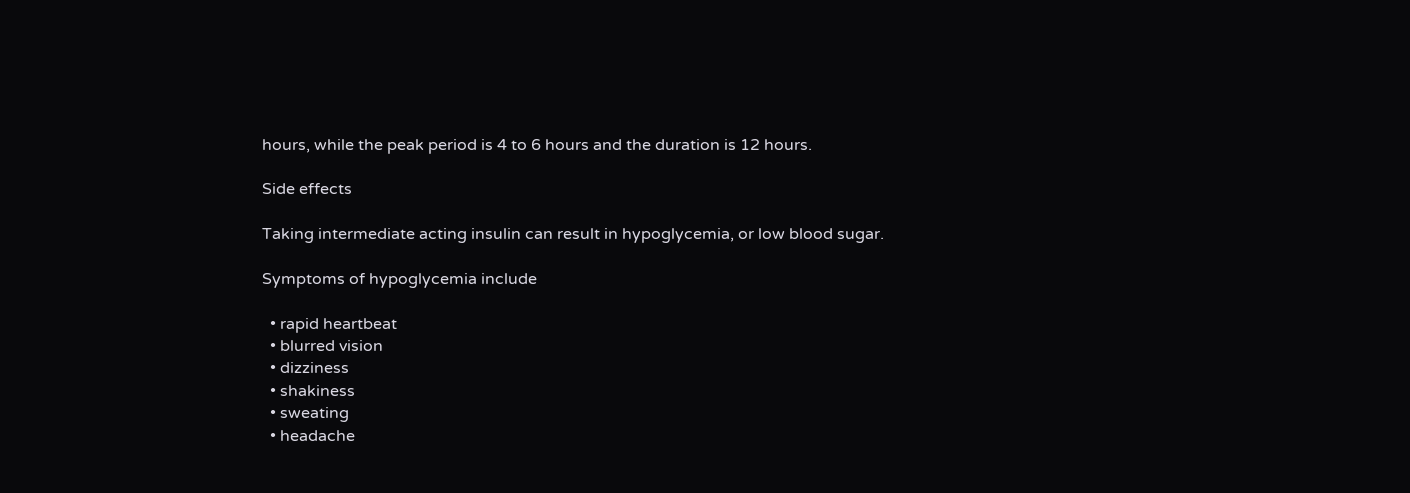hours, while the peak period is 4 to 6 hours and the duration is 12 hours.

Side effects

Taking intermediate acting insulin can result in hypoglycemia, or low blood sugar.

Symptoms of hypoglycemia include

  • rapid heartbeat
  • blurred vision
  • dizziness
  • shakiness
  • sweating
  • headache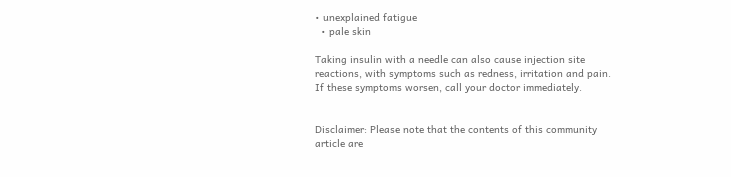• unexplained fatigue
  • pale skin

Taking insulin with a needle can also cause injection site reactions, with symptoms such as redness, irritation and pain. If these symptoms worsen, call your doctor immediately.


Disclaimer: Please note that the contents of this community article are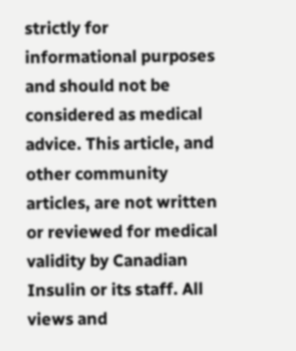strictly for informational purposes and should not be considered as medical advice. This article, and other community articles, are not written or reviewed for medical validity by Canadian Insulin or its staff. All views and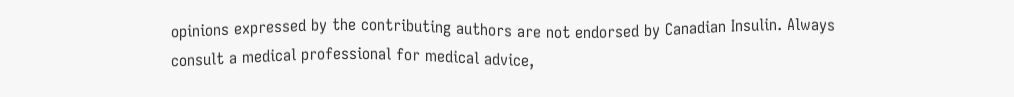opinions expressed by the contributing authors are not endorsed by Canadian Insulin. Always consult a medical professional for medical advice,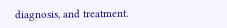diagnosis, and treatment.